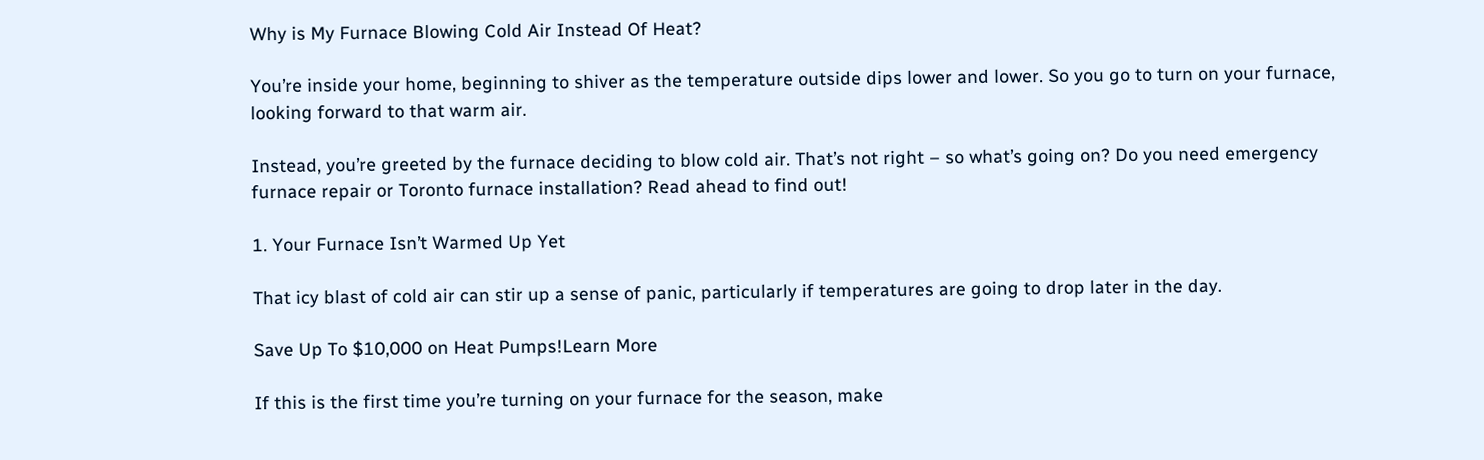Why is My Furnace Blowing Cold Air Instead Of Heat?

You’re inside your home, beginning to shiver as the temperature outside dips lower and lower. So you go to turn on your furnace, looking forward to that warm air.

Instead, you’re greeted by the furnace deciding to blow cold air. That’s not right – so what’s going on? Do you need emergency furnace repair or Toronto furnace installation? Read ahead to find out!

1. Your Furnace Isn’t Warmed Up Yet

That icy blast of cold air can stir up a sense of panic, particularly if temperatures are going to drop later in the day.

Save Up To $10,000 on Heat Pumps!Learn More

If this is the first time you’re turning on your furnace for the season, make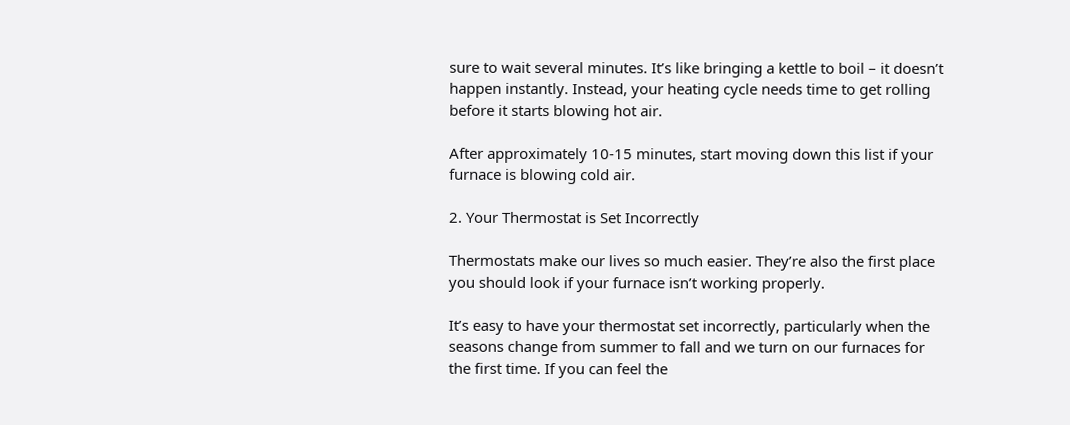sure to wait several minutes. It’s like bringing a kettle to boil – it doesn’t happen instantly. Instead, your heating cycle needs time to get rolling before it starts blowing hot air.

After approximately 10-15 minutes, start moving down this list if your furnace is blowing cold air.

2. Your Thermostat is Set Incorrectly

Thermostats make our lives so much easier. They’re also the first place you should look if your furnace isn’t working properly.

It’s easy to have your thermostat set incorrectly, particularly when the seasons change from summer to fall and we turn on our furnaces for the first time. If you can feel the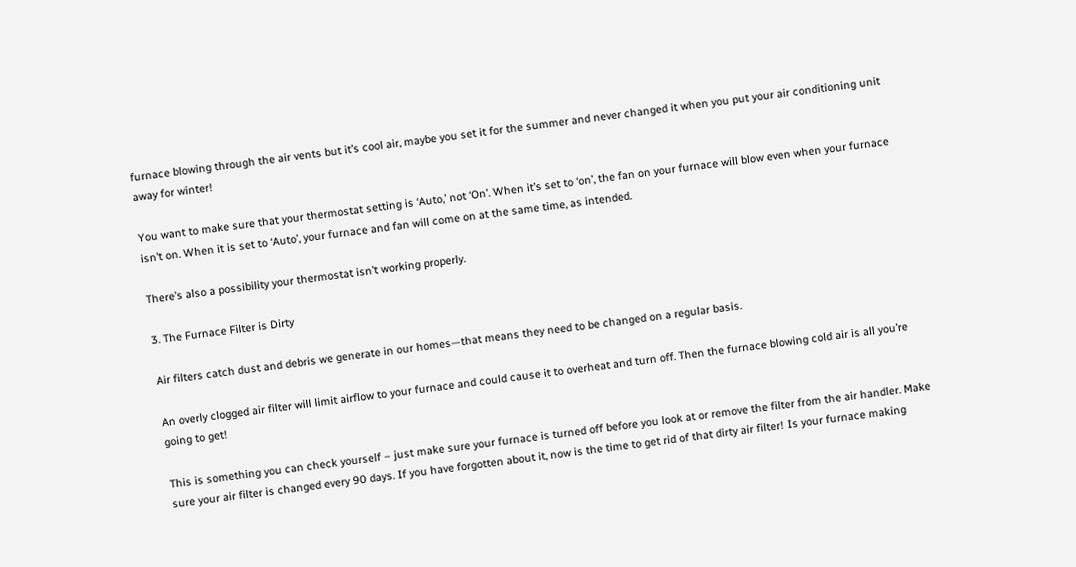furnace blowing through the air vents but it’s cool air, maybe you set it for the summer and never changed it when you put your air conditioning unit away for winter!

You want to make sure that your thermostat setting is ‘Auto,’ not ‘On’. When it’s set to ‘on’, the fan on your furnace will blow even when your furnace isn’t on. When it is set to ‘Auto’, your furnace and fan will come on at the same time, as intended.

There’s also a possibility your thermostat isn’t working properly.

3. The Furnace Filter is Dirty

Air filters catch dust and debris we generate in our homes—that means they need to be changed on a regular basis.

An overly clogged air filter will limit airflow to your furnace and could cause it to overheat and turn off. Then the furnace blowing cold air is all you’re going to get!

This is something you can check yourself – just make sure your furnace is turned off before you look at or remove the filter from the air handler. Make sure your air filter is changed every 90 days. If you have forgotten about it, now is the time to get rid of that dirty air filter! Is your furnace making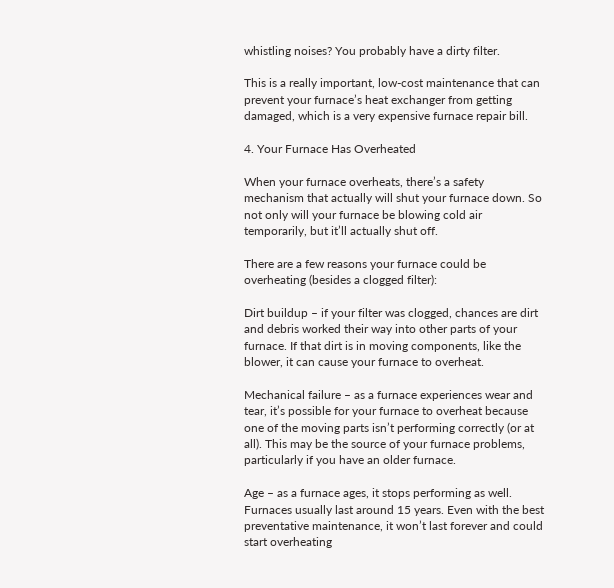whistling noises? You probably have a dirty filter.

This is a really important, low-cost maintenance that can prevent your furnace’s heat exchanger from getting damaged, which is a very expensive furnace repair bill.

4. Your Furnace Has Overheated

When your furnace overheats, there’s a safety mechanism that actually will shut your furnace down. So not only will your furnace be blowing cold air temporarily, but it’ll actually shut off.

There are a few reasons your furnace could be overheating (besides a clogged filter):

Dirt buildup – if your filter was clogged, chances are dirt and debris worked their way into other parts of your furnace. If that dirt is in moving components, like the blower, it can cause your furnace to overheat.

Mechanical failure – as a furnace experiences wear and tear, it’s possible for your furnace to overheat because one of the moving parts isn’t performing correctly (or at all). This may be the source of your furnace problems, particularly if you have an older furnace.

Age – as a furnace ages, it stops performing as well. Furnaces usually last around 15 years. Even with the best preventative maintenance, it won’t last forever and could start overheating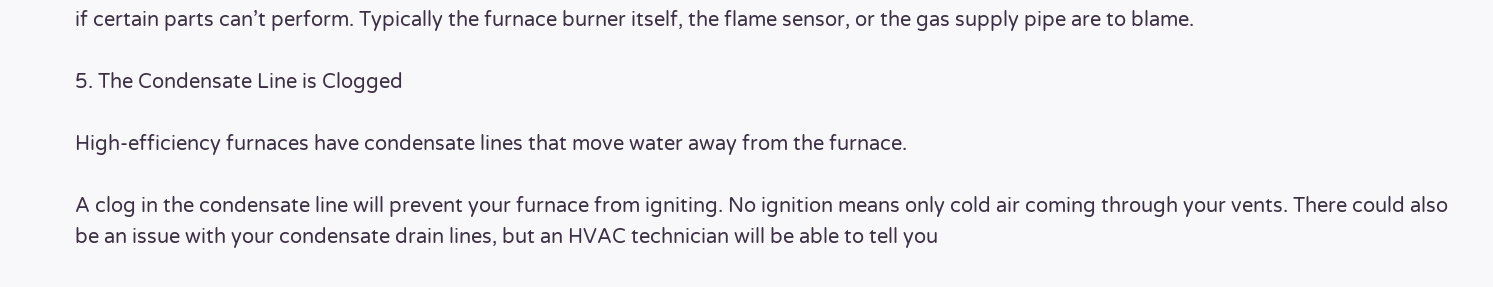if certain parts can’t perform. Typically the furnace burner itself, the flame sensor, or the gas supply pipe are to blame.

5. The Condensate Line is Clogged

High-efficiency furnaces have condensate lines that move water away from the furnace.

A clog in the condensate line will prevent your furnace from igniting. No ignition means only cold air coming through your vents. There could also be an issue with your condensate drain lines, but an HVAC technician will be able to tell you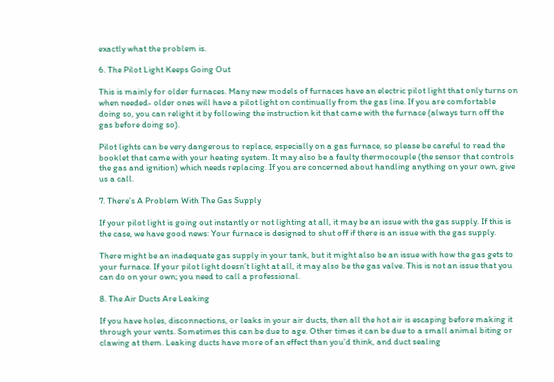exactly what the problem is.

6. The Pilot Light Keeps Going Out

This is mainly for older furnaces. Many new models of furnaces have an electric pilot light that only turns on when needed- older ones will have a pilot light on continually from the gas line. If you are comfortable doing so, you can relight it by following the instruction kit that came with the furnace (always turn off the gas before doing so).

Pilot lights can be very dangerous to replace, especially on a gas furnace, so please be careful to read the booklet that came with your heating system. It may also be a faulty thermocouple (the sensor that controls the gas and ignition) which needs replacing. If you are concerned about handling anything on your own, give us a call.

7. There’s A Problem With The Gas Supply

If your pilot light is going out instantly or not lighting at all, it may be an issue with the gas supply. If this is the case, we have good news: Your furnace is designed to shut off if there is an issue with the gas supply.

There might be an inadequate gas supply in your tank, but it might also be an issue with how the gas gets to your furnace. If your pilot light doesn’t light at all, it may also be the gas valve. This is not an issue that you can do on your own; you need to call a professional.

8. The Air Ducts Are Leaking

If you have holes, disconnections, or leaks in your air ducts, then all the hot air is escaping before making it through your vents. Sometimes this can be due to age. Other times it can be due to a small animal biting or clawing at them. Leaking ducts have more of an effect than you’d think, and duct sealing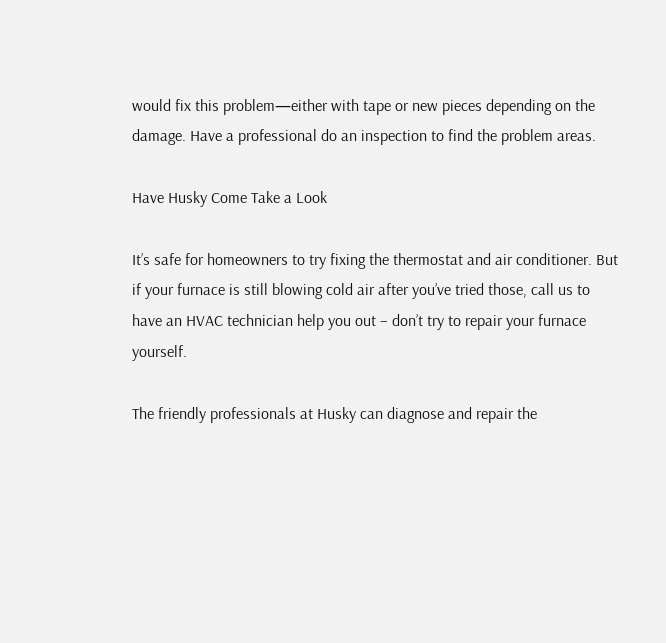would fix this problem—either with tape or new pieces depending on the damage. Have a professional do an inspection to find the problem areas.

Have Husky Come Take a Look

It’s safe for homeowners to try fixing the thermostat and air conditioner. But if your furnace is still blowing cold air after you’ve tried those, call us to have an HVAC technician help you out – don’t try to repair your furnace yourself.

The friendly professionals at Husky can diagnose and repair the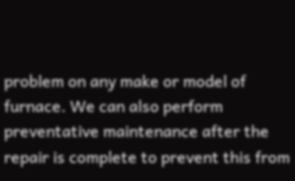problem on any make or model of furnace. We can also perform preventative maintenance after the repair is complete to prevent this from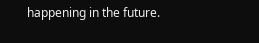happening in the future.